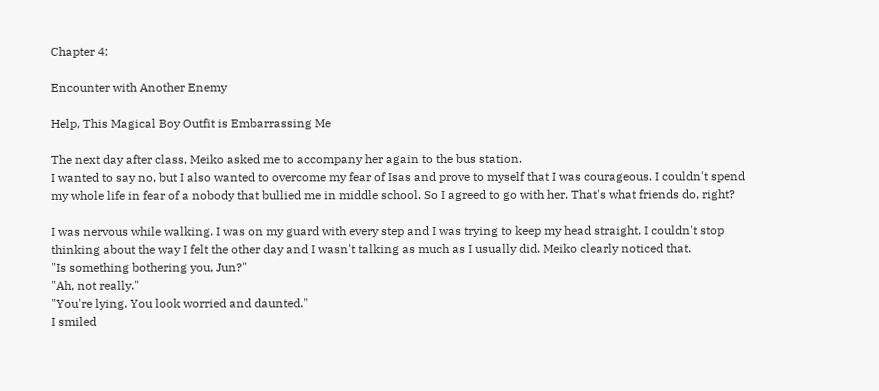Chapter 4:

Encounter with Another Enemy

Help, This Magical Boy Outfit is Embarrassing Me

The next day after class, Meiko asked me to accompany her again to the bus station.
I wanted to say no, but I also wanted to overcome my fear of Isas and prove to myself that I was courageous. I couldn't spend my whole life in fear of a nobody that bullied me in middle school. So I agreed to go with her. That's what friends do, right?

I was nervous while walking. I was on my guard with every step and I was trying to keep my head straight. I couldn't stop thinking about the way I felt the other day and I wasn't talking as much as I usually did. Meiko clearly noticed that.
"Is something bothering you, Jun?"
"Ah, not really."
"You're lying. You look worried and daunted."
I smiled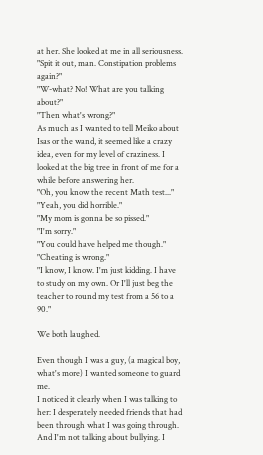at her. She looked at me in all seriousness.
"Spit it out, man. Constipation problems again?"
"W-what? No! What are you talking about?"
"Then what's wrong?"
As much as I wanted to tell Meiko about Isas or the wand, it seemed like a crazy idea, even for my level of craziness. I looked at the big tree in front of me for a while before answering her.
"Oh, you know the recent Math test..."
"Yeah, you did horrible."
"My mom is gonna be so pissed."
"I'm sorry."
"You could have helped me though."
"Cheating is wrong."
"I know, I know. I'm just kidding. I have to study on my own. Or I'll just beg the teacher to round my test from a 56 to a 90."

We both laughed.

Even though I was a guy, (a magical boy, what's more) I wanted someone to guard me.
I noticed it clearly when I was talking to her: I desperately needed friends that had been through what I was going through. And I'm not talking about bullying. I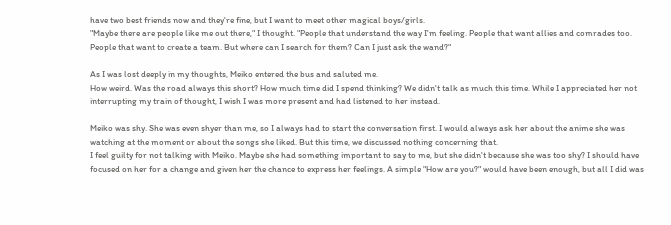have two best friends now and they're fine, but I want to meet other magical boys/girls.
"Maybe there are people like me out there," I thought. "People that understand the way I'm feeling. People that want allies and comrades too. People that want to create a team. But where can I search for them? Can I just ask the wand?"

As I was lost deeply in my thoughts, Meiko entered the bus and saluted me.
How weird. Was the road always this short? How much time did I spend thinking? We didn't talk as much this time. While I appreciated her not interrupting my train of thought, I wish I was more present and had listened to her instead.

Meiko was shy. She was even shyer than me, so I always had to start the conversation first. I would always ask her about the anime she was watching at the moment or about the songs she liked. But this time, we discussed nothing concerning that.
I feel guilty for not talking with Meiko. Maybe she had something important to say to me, but she didn't because she was too shy? I should have focused on her for a change and given her the chance to express her feelings. A simple "How are you?" would have been enough, but all I did was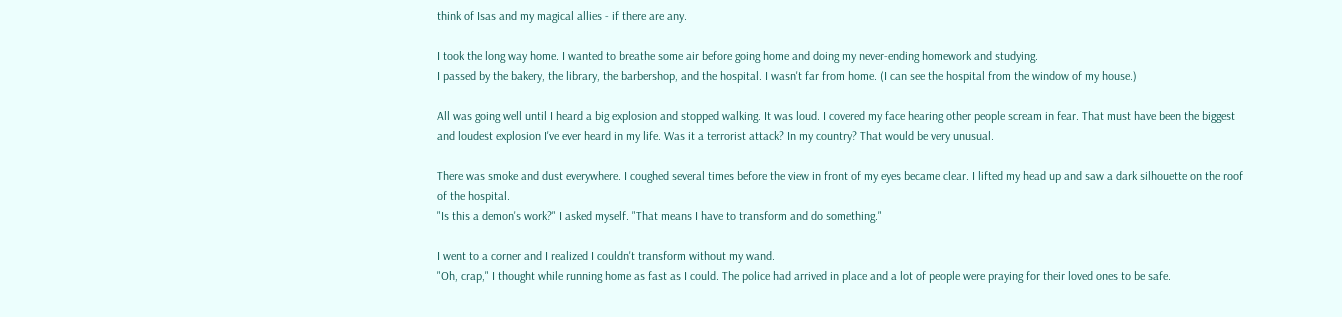think of Isas and my magical allies - if there are any.

I took the long way home. I wanted to breathe some air before going home and doing my never-ending homework and studying.
I passed by the bakery, the library, the barbershop, and the hospital. I wasn't far from home. (I can see the hospital from the window of my house.)

All was going well until I heard a big explosion and stopped walking. It was loud. I covered my face hearing other people scream in fear. That must have been the biggest and loudest explosion I've ever heard in my life. Was it a terrorist attack? In my country? That would be very unusual.

There was smoke and dust everywhere. I coughed several times before the view in front of my eyes became clear. I lifted my head up and saw a dark silhouette on the roof of the hospital.
"Is this a demon's work?" I asked myself. "That means I have to transform and do something."

I went to a corner and I realized I couldn't transform without my wand.
"Oh, crap," I thought while running home as fast as I could. The police had arrived in place and a lot of people were praying for their loved ones to be safe.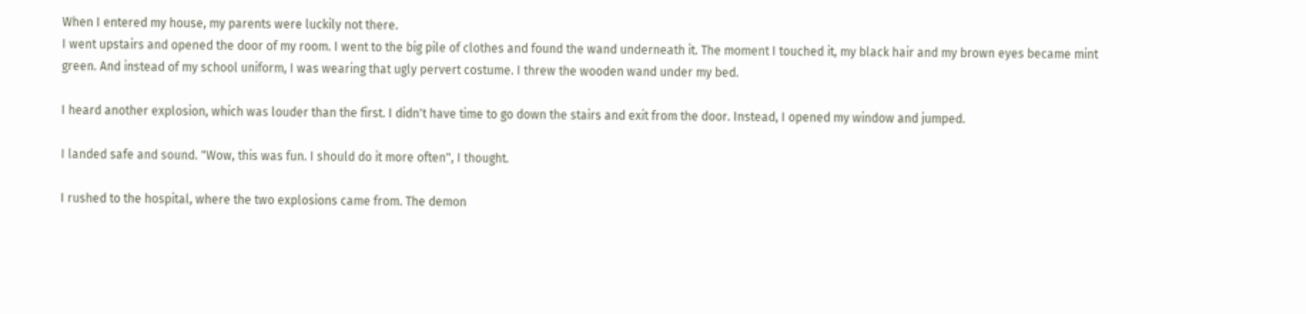When I entered my house, my parents were luckily not there.
I went upstairs and opened the door of my room. I went to the big pile of clothes and found the wand underneath it. The moment I touched it, my black hair and my brown eyes became mint green. And instead of my school uniform, I was wearing that ugly pervert costume. I threw the wooden wand under my bed.

I heard another explosion, which was louder than the first. I didn't have time to go down the stairs and exit from the door. Instead, I opened my window and jumped.

I landed safe and sound. "Wow, this was fun. I should do it more often", I thought.

I rushed to the hospital, where the two explosions came from. The demon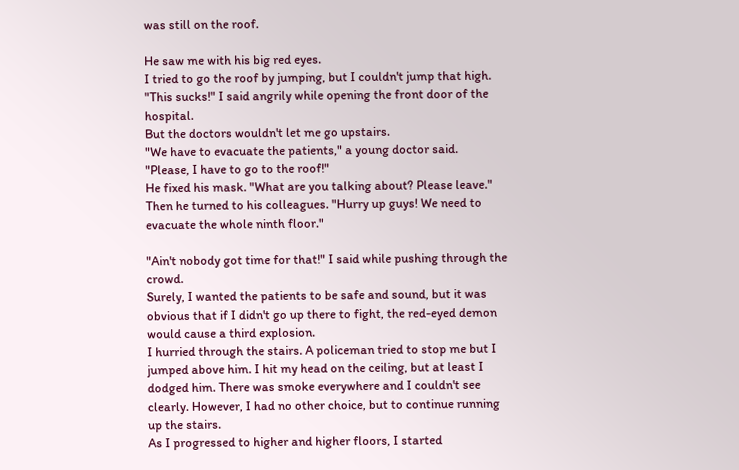was still on the roof.

He saw me with his big red eyes.
I tried to go the roof by jumping, but I couldn't jump that high.
"This sucks!" I said angrily while opening the front door of the hospital.
But the doctors wouldn't let me go upstairs.
"We have to evacuate the patients," a young doctor said.
"Please, I have to go to the roof!"
He fixed his mask. "What are you talking about? Please leave."
Then he turned to his colleagues. "Hurry up guys! We need to evacuate the whole ninth floor."

"Ain't nobody got time for that!" I said while pushing through the crowd.
Surely, I wanted the patients to be safe and sound, but it was obvious that if I didn't go up there to fight, the red-eyed demon would cause a third explosion.
I hurried through the stairs. A policeman tried to stop me but I jumped above him. I hit my head on the ceiling, but at least I dodged him. There was smoke everywhere and I couldn't see clearly. However, I had no other choice, but to continue running up the stairs.
As I progressed to higher and higher floors, I started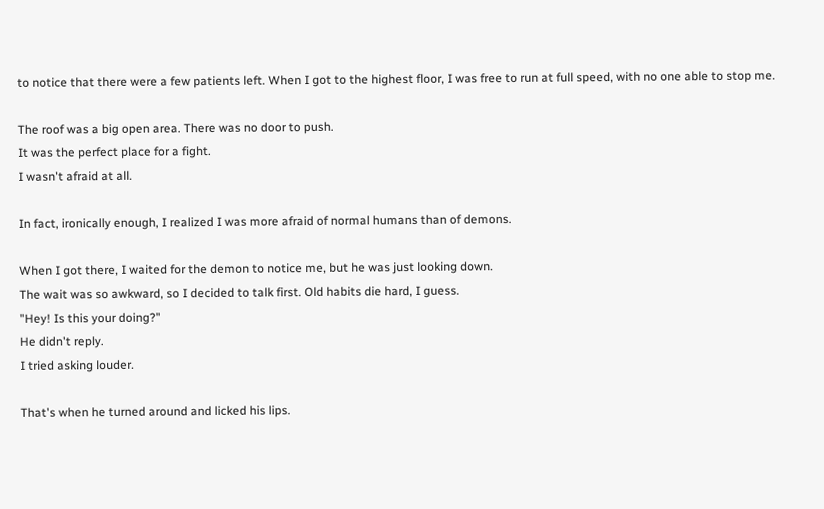to notice that there were a few patients left. When I got to the highest floor, I was free to run at full speed, with no one able to stop me.

The roof was a big open area. There was no door to push.
It was the perfect place for a fight.
I wasn't afraid at all.

In fact, ironically enough, I realized I was more afraid of normal humans than of demons.

When I got there, I waited for the demon to notice me, but he was just looking down.
The wait was so awkward, so I decided to talk first. Old habits die hard, I guess.
"Hey! Is this your doing?"
He didn't reply.
I tried asking louder.

That's when he turned around and licked his lips.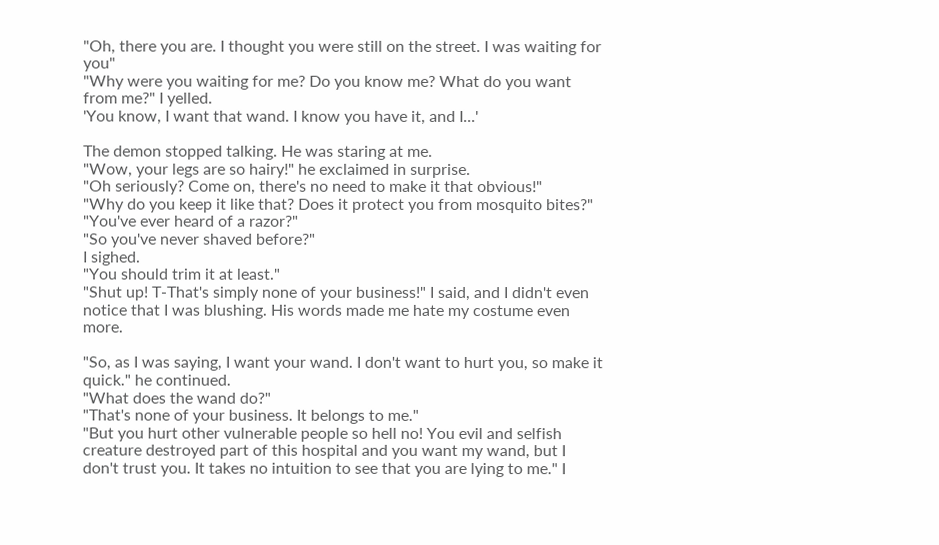"Oh, there you are. I thought you were still on the street. I was waiting for you"
"Why were you waiting for me? Do you know me? What do you want from me?" I yelled.
'You know, I want that wand. I know you have it, and I...'

The demon stopped talking. He was staring at me.
"Wow, your legs are so hairy!" he exclaimed in surprise.
"Oh seriously? Come on, there's no need to make it that obvious!"
"Why do you keep it like that? Does it protect you from mosquito bites?"
"You've ever heard of a razor?"
"So you've never shaved before?"
I sighed.
"You should trim it at least."
"Shut up! T-That's simply none of your business!" I said, and I didn't even notice that I was blushing. His words made me hate my costume even more.

"So, as I was saying, I want your wand. I don't want to hurt you, so make it quick." he continued.
"What does the wand do?"
"That's none of your business. It belongs to me."
"But you hurt other vulnerable people so hell no! You evil and selfish creature destroyed part of this hospital and you want my wand, but I don't trust you. It takes no intuition to see that you are lying to me." I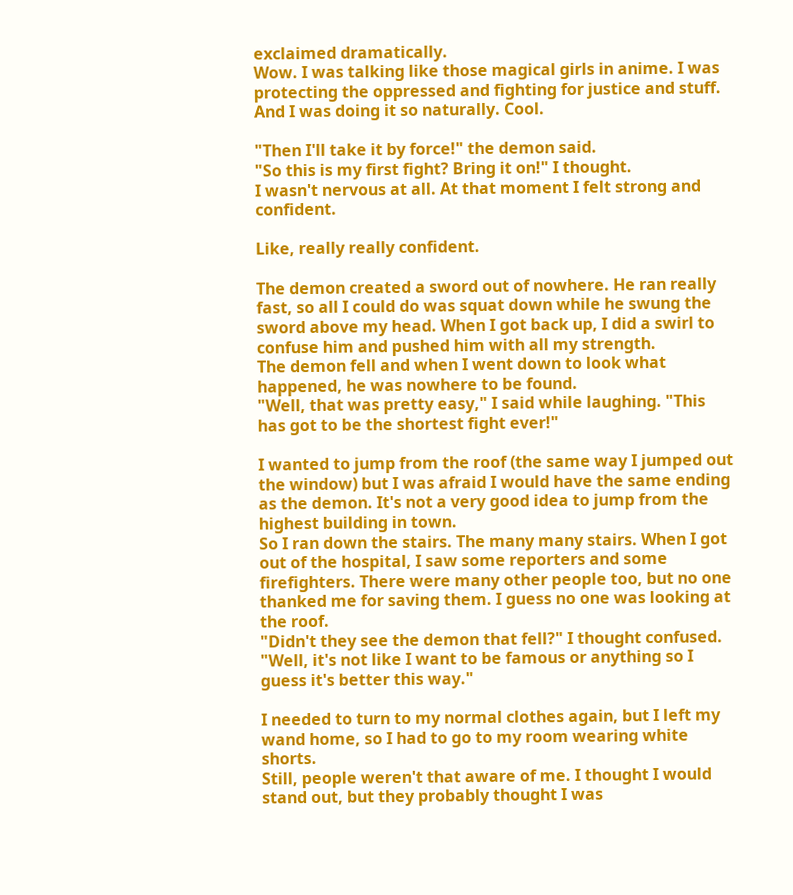exclaimed dramatically.
Wow. I was talking like those magical girls in anime. I was protecting the oppressed and fighting for justice and stuff. And I was doing it so naturally. Cool.

"Then I'll take it by force!" the demon said.
"So this is my first fight? Bring it on!" I thought.
I wasn't nervous at all. At that moment I felt strong and confident.

Like, really really confident.

The demon created a sword out of nowhere. He ran really fast, so all I could do was squat down while he swung the sword above my head. When I got back up, I did a swirl to confuse him and pushed him with all my strength.
The demon fell and when I went down to look what happened, he was nowhere to be found.
"Well, that was pretty easy," I said while laughing. "This has got to be the shortest fight ever!"

I wanted to jump from the roof (the same way I jumped out the window) but I was afraid I would have the same ending as the demon. It's not a very good idea to jump from the highest building in town.
So I ran down the stairs. The many many stairs. When I got out of the hospital, I saw some reporters and some firefighters. There were many other people too, but no one thanked me for saving them. I guess no one was looking at the roof.
"Didn't they see the demon that fell?" I thought confused. "Well, it's not like I want to be famous or anything so I guess it's better this way."

I needed to turn to my normal clothes again, but I left my wand home, so I had to go to my room wearing white shorts.
Still, people weren't that aware of me. I thought I would stand out, but they probably thought I was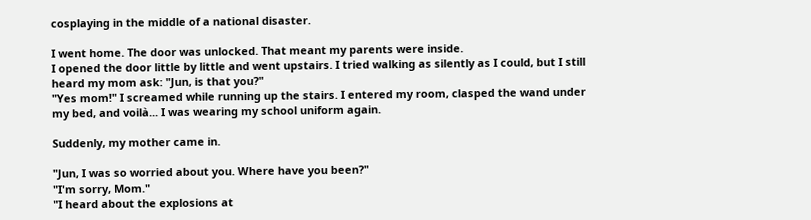cosplaying in the middle of a national disaster.

I went home. The door was unlocked. That meant my parents were inside.
I opened the door little by little and went upstairs. I tried walking as silently as I could, but I still heard my mom ask: "Jun, is that you?"
"Yes mom!" I screamed while running up the stairs. I entered my room, clasped the wand under my bed, and voilà... I was wearing my school uniform again.

Suddenly, my mother came in.

"Jun, I was so worried about you. Where have you been?"
"I'm sorry, Mom."
"I heard about the explosions at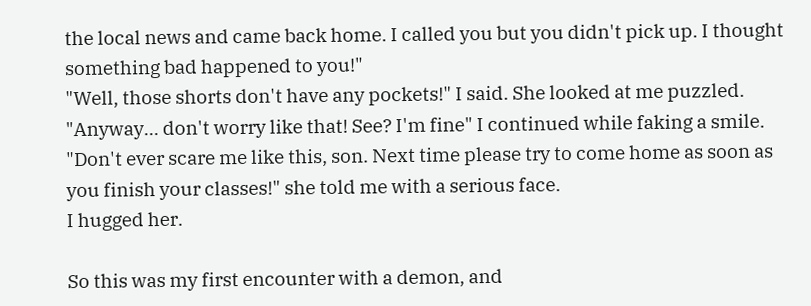the local news and came back home. I called you but you didn't pick up. I thought something bad happened to you!"
"Well, those shorts don't have any pockets!" I said. She looked at me puzzled.
"Anyway... don't worry like that! See? I'm fine" I continued while faking a smile.
"Don't ever scare me like this, son. Next time please try to come home as soon as you finish your classes!" she told me with a serious face.
I hugged her.

So this was my first encounter with a demon, and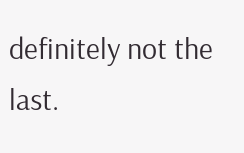definitely not the last.